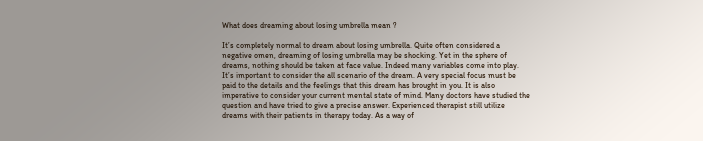What does dreaming about losing umbrella mean ?

It’s completely normal to dream about losing umbrella. Quite often considered a negative omen, dreaming of losing umbrella may be shocking. Yet in the sphere of dreams, nothing should be taken at face value. Indeed many variables come into play. It’s important to consider the all scenario of the dream. A very special focus must be paid to the details and the feelings that this dream has brought in you. It is also imperative to consider your current mental state of mind. Many doctors have studied the question and have tried to give a precise answer. Experienced therapist still utilize dreams with their patients in therapy today. As a way of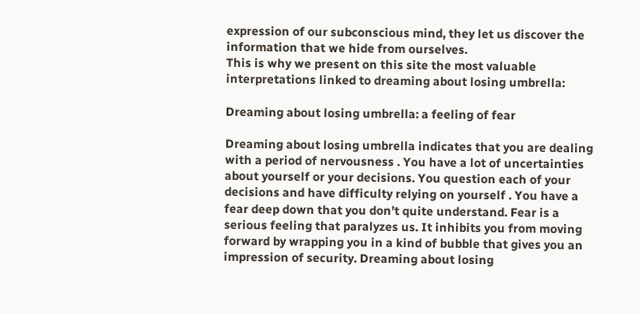expression of our subconscious mind, they let us discover the information that we hide from ourselves.
This is why we present on this site the most valuable interpretations linked to dreaming about losing umbrella:

Dreaming about losing umbrella: a feeling of fear

Dreaming about losing umbrella indicates that you are dealing with a period of nervousness . You have a lot of uncertainties about yourself or your decisions. You question each of your decisions and have difficulty relying on yourself . You have a fear deep down that you don’t quite understand. Fear is a serious feeling that paralyzes us. It inhibits you from moving forward by wrapping you in a kind of bubble that gives you an impression of security. Dreaming about losing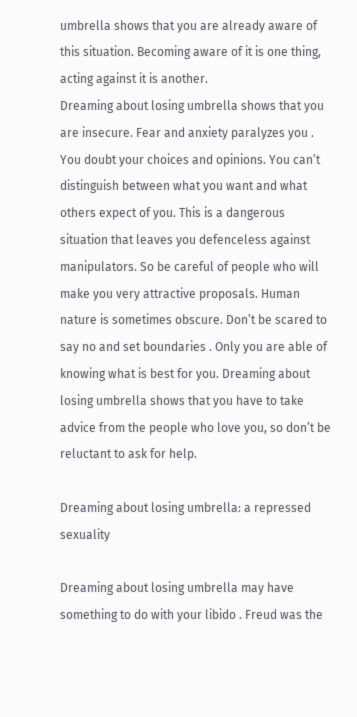umbrella shows that you are already aware of this situation. Becoming aware of it is one thing, acting against it is another.
Dreaming about losing umbrella shows that you are insecure. Fear and anxiety paralyzes you . You doubt your choices and opinions. You can’t distinguish between what you want and what others expect of you. This is a dangerous situation that leaves you defenceless against manipulators. So be careful of people who will make you very attractive proposals. Human nature is sometimes obscure. Don’t be scared to say no and set boundaries . Only you are able of knowing what is best for you. Dreaming about losing umbrella shows that you have to take advice from the people who love you, so don’t be reluctant to ask for help.

Dreaming about losing umbrella: a repressed sexuality

Dreaming about losing umbrella may have something to do with your libido . Freud was the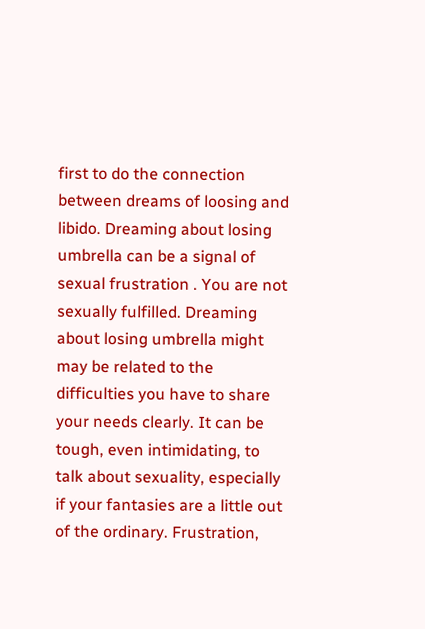first to do the connection between dreams of loosing and libido. Dreaming about losing umbrella can be a signal of sexual frustration . You are not sexually fulfilled. Dreaming about losing umbrella might may be related to the difficulties you have to share your needs clearly. It can be tough, even intimidating, to talk about sexuality, especially if your fantasies are a little out of the ordinary. Frustration,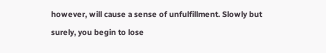however, will cause a sense of unfulfillment. Slowly but surely, you begin to lose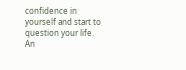confidence in yourself and start to question your life. An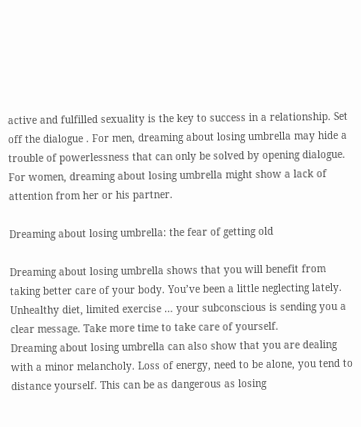active and fulfilled sexuality is the key to success in a relationship. Set off the dialogue . For men, dreaming about losing umbrella may hide a trouble of powerlessness that can only be solved by opening dialogue. For women, dreaming about losing umbrella might show a lack of attention from her or his partner.

Dreaming about losing umbrella: the fear of getting old

Dreaming about losing umbrella shows that you will benefit from taking better care of your body. You’ve been a little neglecting lately. Unhealthy diet, limited exercise … your subconscious is sending you a clear message. Take more time to take care of yourself.
Dreaming about losing umbrella can also show that you are dealing with a minor melancholy. Loss of energy, need to be alone, you tend to distance yourself. This can be as dangerous as losing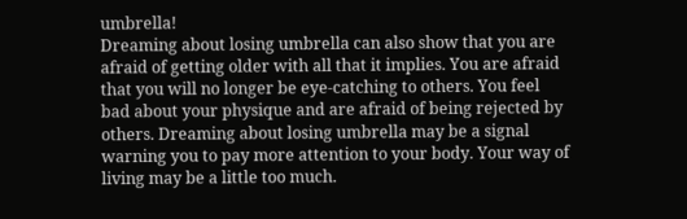umbrella!
Dreaming about losing umbrella can also show that you are afraid of getting older with all that it implies. You are afraid that you will no longer be eye-catching to others. You feel bad about your physique and are afraid of being rejected by others. Dreaming about losing umbrella may be a signal warning you to pay more attention to your body. Your way of living may be a little too much.